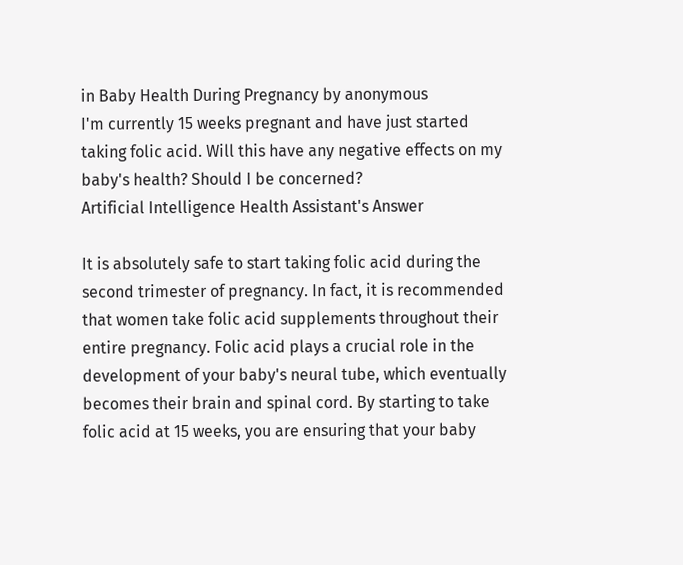in Baby Health During Pregnancy by anonymous
I'm currently 15 weeks pregnant and have just started taking folic acid. Will this have any negative effects on my baby's health? Should I be concerned?
Artificial Intelligence Health Assistant's Answer

It is absolutely safe to start taking folic acid during the second trimester of pregnancy. In fact, it is recommended that women take folic acid supplements throughout their entire pregnancy. Folic acid plays a crucial role in the development of your baby's neural tube, which eventually becomes their brain and spinal cord. By starting to take folic acid at 15 weeks, you are ensuring that your baby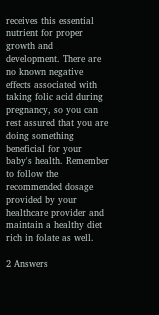receives this essential nutrient for proper growth and development. There are no known negative effects associated with taking folic acid during pregnancy, so you can rest assured that you are doing something beneficial for your baby's health. Remember to follow the recommended dosage provided by your healthcare provider and maintain a healthy diet rich in folate as well.

2 Answers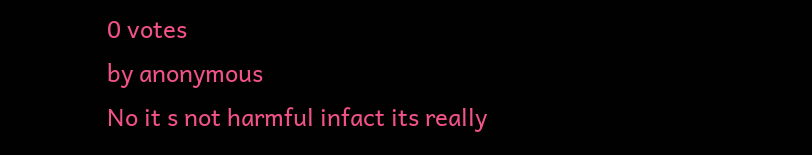0 votes
by anonymous
No it s not harmful infact its really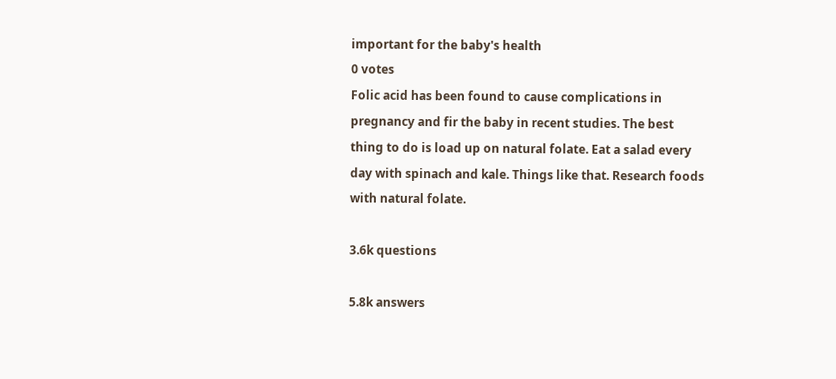important for the baby's health
0 votes
Folic acid has been found to cause complications in pregnancy and fir the baby in recent studies. The best thing to do is load up on natural folate. Eat a salad every day with spinach and kale. Things like that. Research foods with natural folate.

3.6k questions

5.8k answers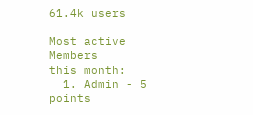61.4k users

Most active Members
this month:
  1. Admin - 5 points